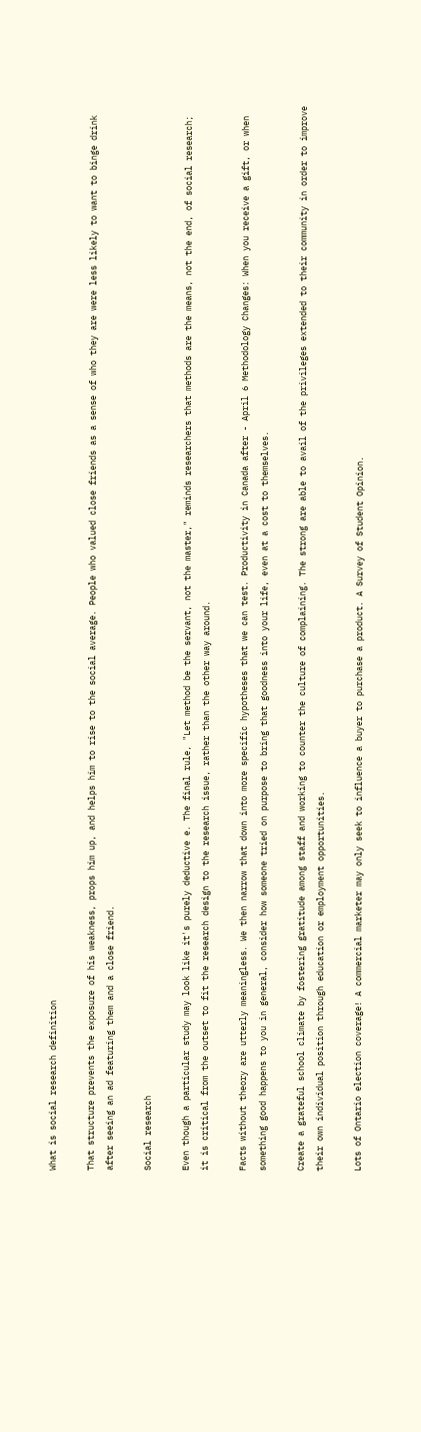What is social research definition

That structure prevents the exposure of his weakness, props him up, and helps him to rise to the social average. People who valued close friends as a sense of who they are were less likely to want to binge drink after seeing an ad featuring them and a close friend.

Social research

Even though a particular study may look like it's purely deductive e. The final rule, "Let method be the servant, not the master," reminds researchers that methods are the means, not the end, of social research; it is critical from the outset to fit the research design to the research issue, rather than the other way around.

Facts without theory are utterly meaningless. We then narrow that down into more specific hypotheses that we can test. Productivity in Canada after - April 6 Methodology Changes: When you receive a gift, or when something good happens to you in general, consider how someone tried on purpose to bring that goodness into your life, even at a cost to themselves.

Create a grateful school climate by fostering gratitude among staff and working to counter the culture of complaining. The strong are able to avail of the privileges extended to their community in order to improve their own individual position through education or employment opportunities.

Lots of Ontario election coverage! A commercial marketer may only seek to influence a buyer to purchase a product. A Survey of Student Opinion.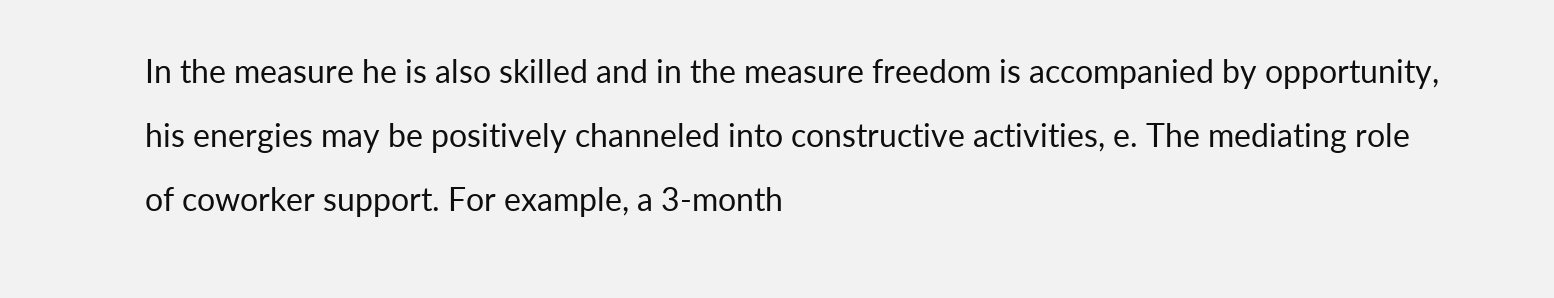In the measure he is also skilled and in the measure freedom is accompanied by opportunity, his energies may be positively channeled into constructive activities, e. The mediating role of coworker support. For example, a 3-month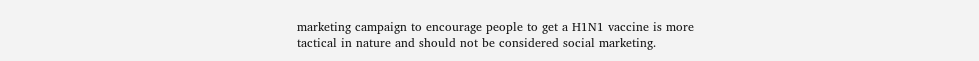marketing campaign to encourage people to get a H1N1 vaccine is more tactical in nature and should not be considered social marketing.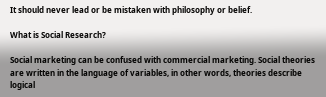It should never lead or be mistaken with philosophy or belief.

What is Social Research?

Social marketing can be confused with commercial marketing. Social theories are written in the language of variables, in other words, theories describe logical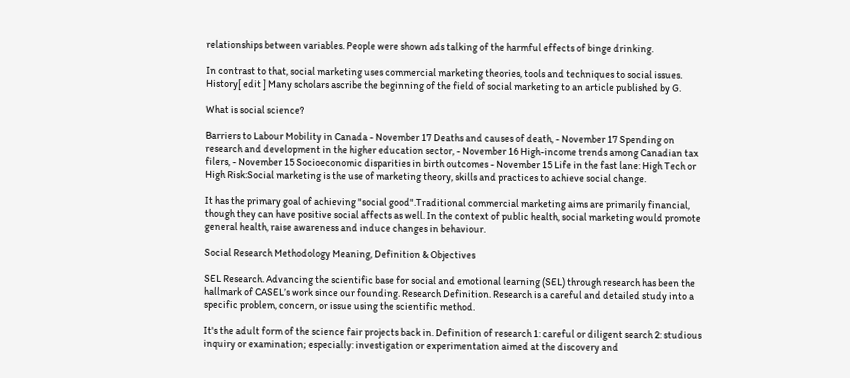relationships between variables. People were shown ads talking of the harmful effects of binge drinking.

In contrast to that, social marketing uses commercial marketing theories, tools and techniques to social issues. History[ edit ] Many scholars ascribe the beginning of the field of social marketing to an article published by G.

What is social science?

Barriers to Labour Mobility in Canada - November 17 Deaths and causes of death, - November 17 Spending on research and development in the higher education sector, - November 16 High-income trends among Canadian tax filers, - November 15 Socioeconomic disparities in birth outcomes - November 15 Life in the fast lane: High Tech or High Risk:Social marketing is the use of marketing theory, skills and practices to achieve social change.

It has the primary goal of achieving "social good".Traditional commercial marketing aims are primarily financial, though they can have positive social affects as well. In the context of public health, social marketing would promote general health, raise awareness and induce changes in behaviour.

Social Research Methodology Meaning, Definition & Objectives

SEL Research. Advancing the scientific base for social and emotional learning (SEL) through research has been the hallmark of CASEL’s work since our founding. Research Definition. Research is a careful and detailed study into a specific problem, concern, or issue using the scientific method.

It's the adult form of the science fair projects back in. Definition of research 1: careful or diligent search 2: studious inquiry or examination; especially: investigation or experimentation aimed at the discovery and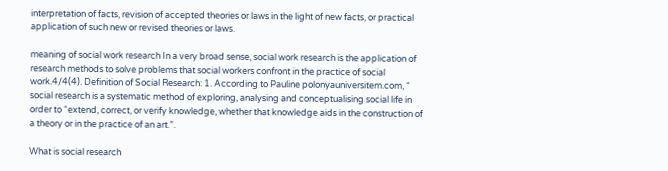interpretation of facts, revision of accepted theories or laws in the light of new facts, or practical application of such new or revised theories or laws.

meaning of social work research In a very broad sense, social work research is the application of research methods to solve problems that social workers confront in the practice of social work.4/4(4). Definition of Social Research: 1. According to Pauline polonyauniversitem.com, “ social research is a systematic method of exploring, analysing and conceptualising social life in order to “extend, correct, or verify knowledge, whether that knowledge aids in the construction of a theory or in the practice of an art.”.

What is social research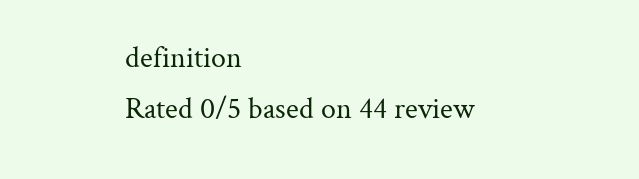definition
Rated 0/5 based on 44 review